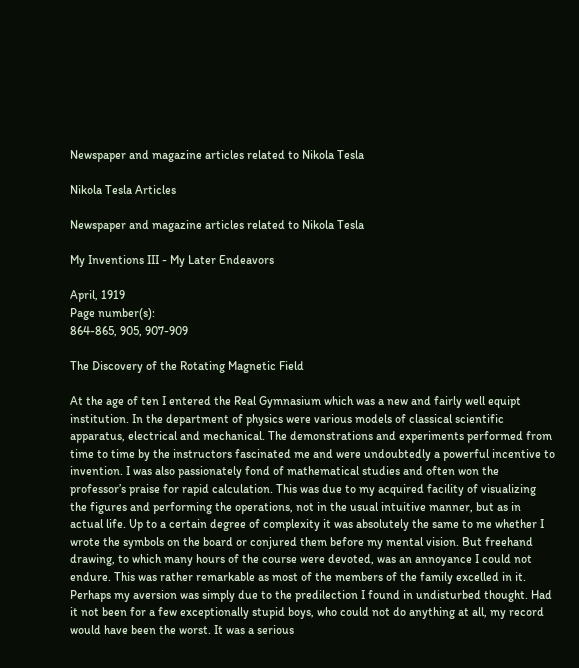Newspaper and magazine articles related to Nikola Tesla

Nikola Tesla Articles

Newspaper and magazine articles related to Nikola Tesla

My Inventions III - My Later Endeavors

April, 1919
Page number(s):
864-865, 905, 907-909

The Discovery of the Rotating Magnetic Field

At the age of ten I entered the Real Gymnasium which was a new and fairly well equipt institution. In the department of physics were various models of classical scientific apparatus, electrical and mechanical. The demonstrations and experiments performed from time to time by the instructors fascinated me and were undoubtedly a powerful incentive to invention. I was also passionately fond of mathematical studies and often won the professor’s praise for rapid calculation. This was due to my acquired facility of visualizing the figures and performing the operations, not in the usual intuitive manner, but as in actual life. Up to a certain degree of complexity it was absolutely the same to me whether I wrote the symbols on the board or conjured them before my mental vision. But freehand drawing, to which many hours of the course were devoted, was an annoyance I could not endure. This was rather remarkable as most of the members of the family excelled in it. Perhaps my aversion was simply due to the predilection I found in undisturbed thought. Had it not been for a few exceptionally stupid boys, who could not do anything at all, my record would have been the worst. It was a serious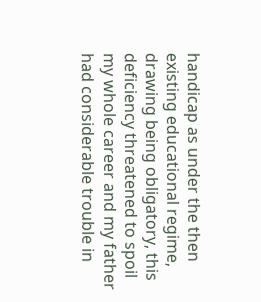handicap as under the then existing educational regime, drawing being obligatory, this deficiency threatened to spoil my whole career and my father had considerable trouble in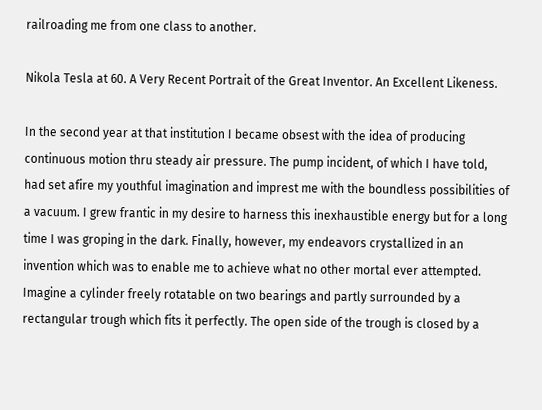railroading me from one class to another.

Nikola Tesla at 60. A Very Recent Portrait of the Great Inventor. An Excellent Likeness.

In the second year at that institution I became obsest with the idea of producing continuous motion thru steady air pressure. The pump incident, of which I have told, had set afire my youthful imagination and imprest me with the boundless possibilities of a vacuum. I grew frantic in my desire to harness this inexhaustible energy but for a long time I was groping in the dark. Finally, however, my endeavors crystallized in an invention which was to enable me to achieve what no other mortal ever attempted. Imagine a cylinder freely rotatable on two bearings and partly surrounded by a rectangular trough which fits it perfectly. The open side of the trough is closed by a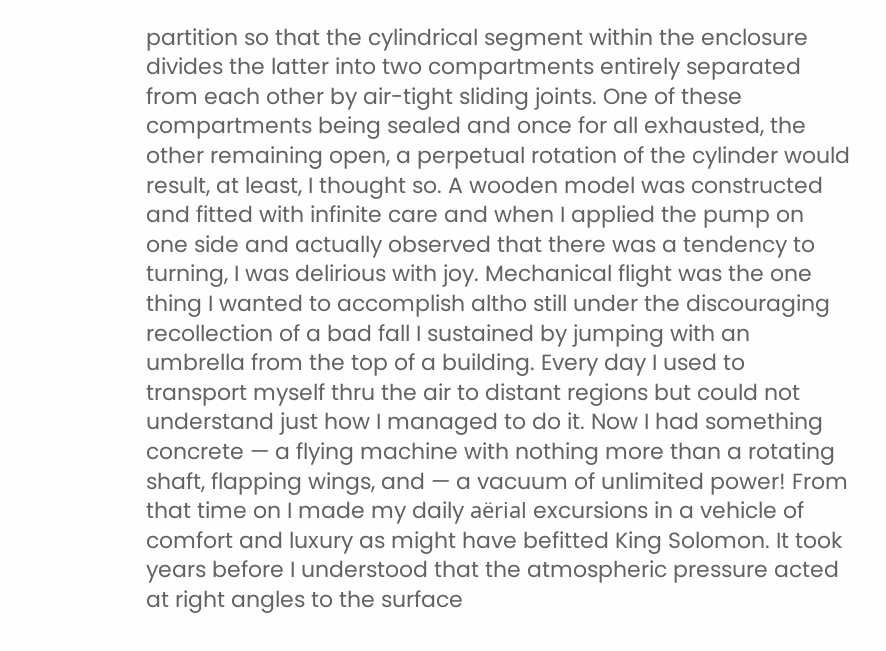partition so that the cylindrical segment within the enclosure divides the latter into two compartments entirely separated from each other by air-tight sliding joints. One of these compartments being sealed and once for all exhausted, the other remaining open, a perpetual rotation of the cylinder would result, at least, I thought so. A wooden model was constructed and fitted with infinite care and when I applied the pump on one side and actually observed that there was a tendency to turning, I was delirious with joy. Mechanical flight was the one thing I wanted to accomplish altho still under the discouraging recollection of a bad fall I sustained by jumping with an umbrella from the top of a building. Every day I used to transport myself thru the air to distant regions but could not understand just how I managed to do it. Now I had something concrete — a flying machine with nothing more than a rotating shaft, flapping wings, and — a vacuum of unlimited power! From that time on I made my daily aërial excursions in a vehicle of comfort and luxury as might have befitted King Solomon. It took years before I understood that the atmospheric pressure acted at right angles to the surface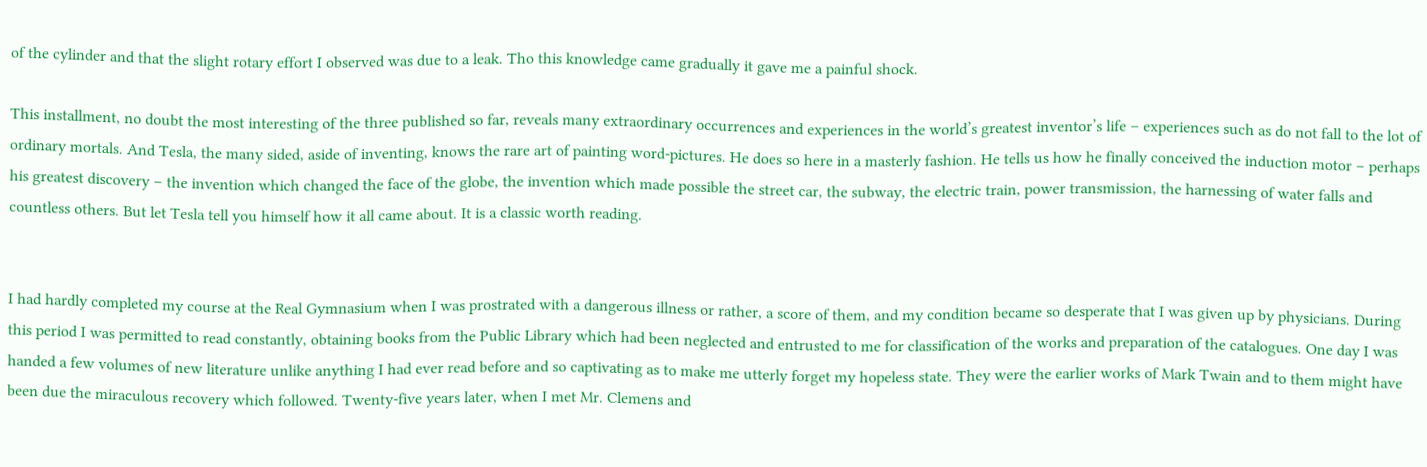of the cylinder and that the slight rotary effort I observed was due to a leak. Tho this knowledge came gradually it gave me a painful shock.

This installment, no doubt the most interesting of the three published so far, reveals many extraordinary occurrences and experiences in the world’s greatest inventor’s life – experiences such as do not fall to the lot of ordinary mortals. And Tesla, the many sided, aside of inventing, knows the rare art of painting word-pictures. He does so here in a masterly fashion. He tells us how he finally conceived the induction motor – perhaps his greatest discovery – the invention which changed the face of the globe, the invention which made possible the street car, the subway, the electric train, power transmission, the harnessing of water falls and countless others. But let Tesla tell you himself how it all came about. It is a classic worth reading.


I had hardly completed my course at the Real Gymnasium when I was prostrated with a dangerous illness or rather, a score of them, and my condition became so desperate that I was given up by physicians. During this period I was permitted to read constantly, obtaining books from the Public Library which had been neglected and entrusted to me for classification of the works and preparation of the catalogues. One day I was handed a few volumes of new literature unlike anything I had ever read before and so captivating as to make me utterly forget my hopeless state. They were the earlier works of Mark Twain and to them might have been due the miraculous recovery which followed. Twenty-five years later, when I met Mr. Clemens and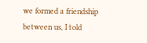we formed a friendship between us, I told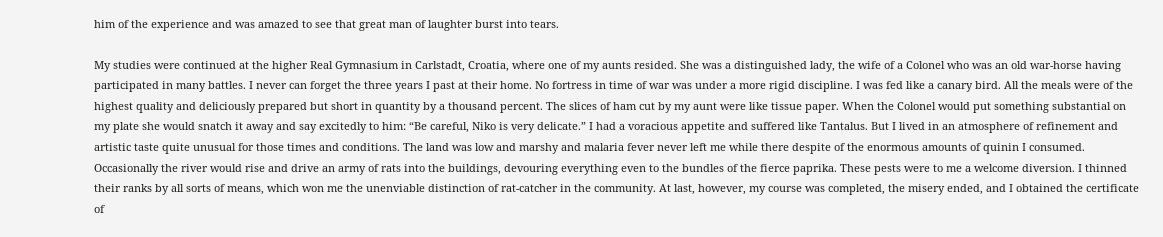him of the experience and was amazed to see that great man of laughter burst into tears.

My studies were continued at the higher Real Gymnasium in Carlstadt, Croatia, where one of my aunts resided. She was a distinguished lady, the wife of a Colonel who was an old war-horse having participated in many battles. I never can forget the three years I past at their home. No fortress in time of war was under a more rigid discipline. I was fed like a canary bird. All the meals were of the highest quality and deliciously prepared but short in quantity by a thousand percent. The slices of ham cut by my aunt were like tissue paper. When the Colonel would put something substantial on my plate she would snatch it away and say excitedly to him: “Be careful, Niko is very delicate.” I had a voracious appetite and suffered like Tantalus. But I lived in an atmosphere of refinement and artistic taste quite unusual for those times and conditions. The land was low and marshy and malaria fever never left me while there despite of the enormous amounts of quinin I consumed. Occasionally the river would rise and drive an army of rats into the buildings, devouring everything even to the bundles of the fierce paprika. These pests were to me a welcome diversion. I thinned their ranks by all sorts of means, which won me the unenviable distinction of rat-catcher in the community. At last, however, my course was completed, the misery ended, and I obtained the certificate of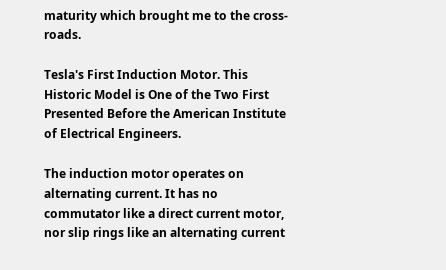maturity which brought me to the cross-roads.

Tesla's First Induction Motor. This Historic Model is One of the Two First Presented Before the American Institute of Electrical Engineers.

The induction motor operates on alternating current. It has no commutator like a direct current motor, nor slip rings like an alternating current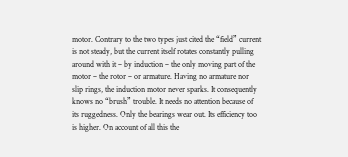motor. Contrary to the two types just cited the “field” current is not steady, but the current itself rotates constantly pulling around with it – by induction – the only moving part of the motor – the rotor – or armature. Having no armature nor slip rings, the induction motor never sparks. It consequently knows no “brush” trouble. It needs no attention because of its ruggedness. Only the bearings wear out. Its efficiency too is higher. On account of all this the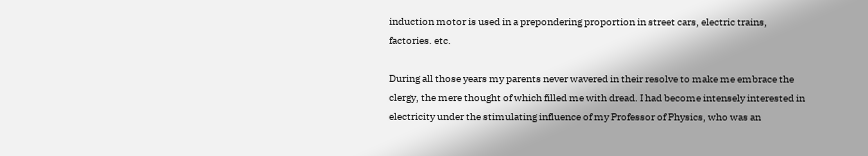induction motor is used in a prepondering proportion in street cars, electric trains, factories. etc.

During all those years my parents never wavered in their resolve to make me embrace the clergy, the mere thought of which filled me with dread. I had become intensely interested in electricity under the stimulating influence of my Professor of Physics, who was an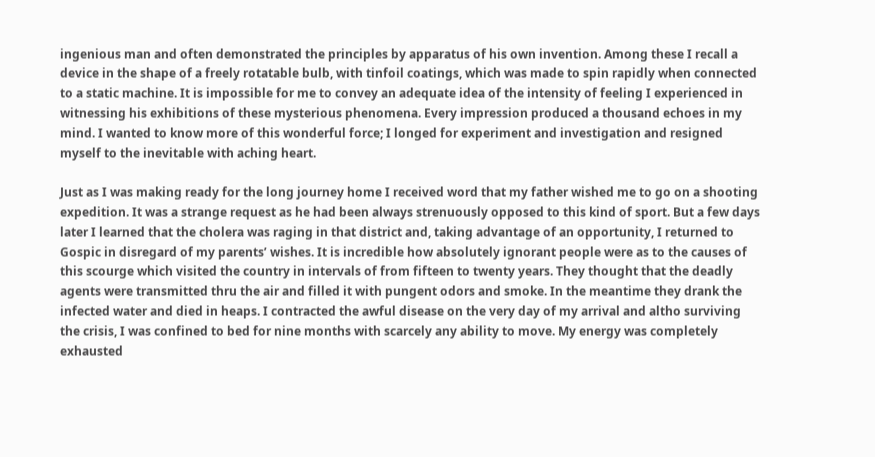ingenious man and often demonstrated the principles by apparatus of his own invention. Among these I recall a device in the shape of a freely rotatable bulb, with tinfoil coatings, which was made to spin rapidly when connected to a static machine. It is impossible for me to convey an adequate idea of the intensity of feeling I experienced in witnessing his exhibitions of these mysterious phenomena. Every impression produced a thousand echoes in my mind. I wanted to know more of this wonderful force; I longed for experiment and investigation and resigned myself to the inevitable with aching heart.

Just as I was making ready for the long journey home I received word that my father wished me to go on a shooting expedition. It was a strange request as he had been always strenuously opposed to this kind of sport. But a few days later I learned that the cholera was raging in that district and, taking advantage of an opportunity, I returned to Gospic in disregard of my parents’ wishes. It is incredible how absolutely ignorant people were as to the causes of this scourge which visited the country in intervals of from fifteen to twenty years. They thought that the deadly agents were transmitted thru the air and filled it with pungent odors and smoke. In the meantime they drank the infected water and died in heaps. I contracted the awful disease on the very day of my arrival and altho surviving the crisis, I was confined to bed for nine months with scarcely any ability to move. My energy was completely exhausted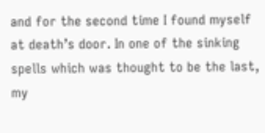and for the second time I found myself at death’s door. In one of the sinking spells which was thought to be the last, my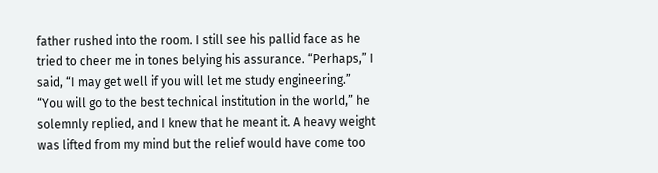father rushed into the room. I still see his pallid face as he tried to cheer me in tones belying his assurance. “Perhaps,” I said, “I may get well if you will let me study engineering.” “You will go to the best technical institution in the world,” he solemnly replied, and I knew that he meant it. A heavy weight was lifted from my mind but the relief would have come too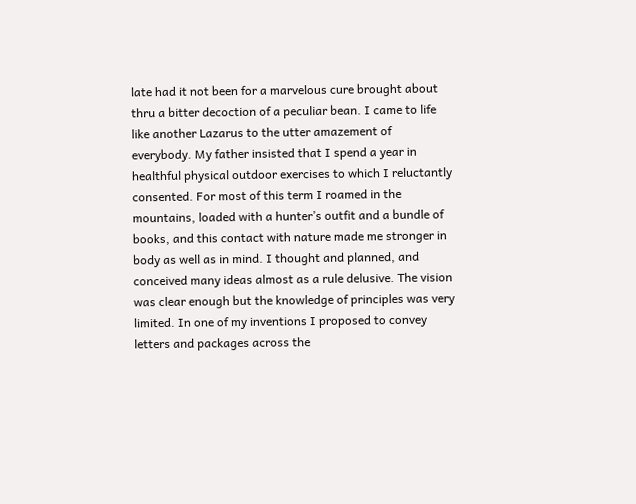late had it not been for a marvelous cure brought about thru a bitter decoction of a peculiar bean. I came to life like another Lazarus to the utter amazement of everybody. My father insisted that I spend a year in healthful physical outdoor exercises to which I reluctantly consented. For most of this term I roamed in the mountains, loaded with a hunter’s outfit and a bundle of books, and this contact with nature made me stronger in body as well as in mind. I thought and planned, and conceived many ideas almost as a rule delusive. The vision was clear enough but the knowledge of principles was very limited. In one of my inventions I proposed to convey letters and packages across the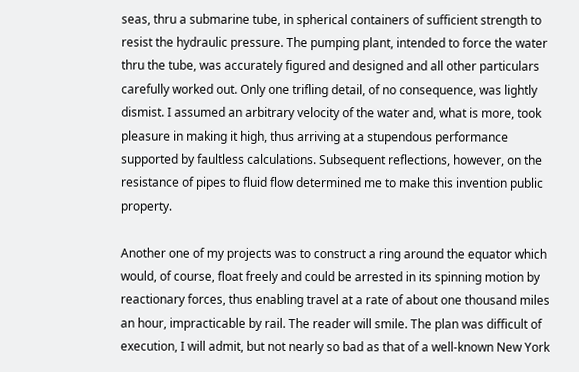seas, thru a submarine tube, in spherical containers of sufficient strength to resist the hydraulic pressure. The pumping plant, intended to force the water thru the tube, was accurately figured and designed and all other particulars carefully worked out. Only one trifling detail, of no consequence, was lightly dismist. I assumed an arbitrary velocity of the water and, what is more, took pleasure in making it high, thus arriving at a stupendous performance supported by faultless calculations. Subsequent reflections, however, on the resistance of pipes to fluid flow determined me to make this invention public property.

Another one of my projects was to construct a ring around the equator which would, of course, float freely and could be arrested in its spinning motion by reactionary forces, thus enabling travel at a rate of about one thousand miles an hour, impracticable by rail. The reader will smile. The plan was difficult of execution, I will admit, but not nearly so bad as that of a well-known New York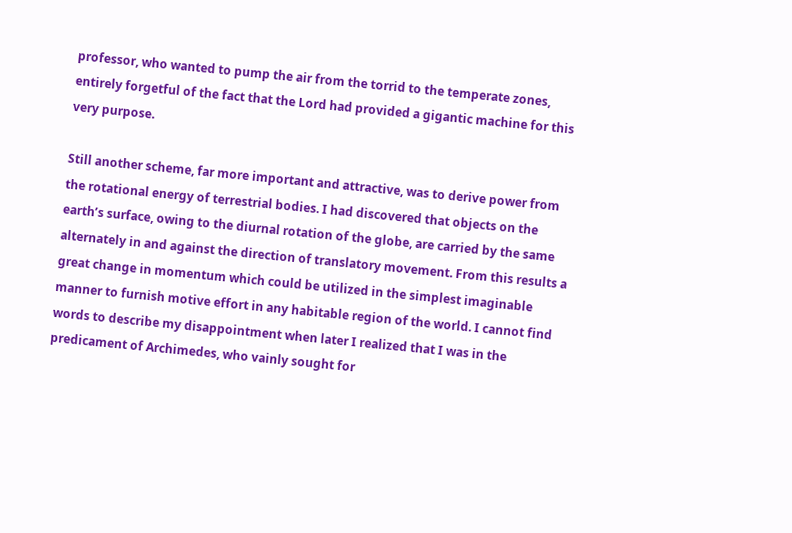professor, who wanted to pump the air from the torrid to the temperate zones, entirely forgetful of the fact that the Lord had provided a gigantic machine for this very purpose.

Still another scheme, far more important and attractive, was to derive power from the rotational energy of terrestrial bodies. I had discovered that objects on the earth’s surface, owing to the diurnal rotation of the globe, are carried by the same alternately in and against the direction of translatory movement. From this results a great change in momentum which could be utilized in the simplest imaginable manner to furnish motive effort in any habitable region of the world. I cannot find words to describe my disappointment when later I realized that I was in the predicament of Archimedes, who vainly sought for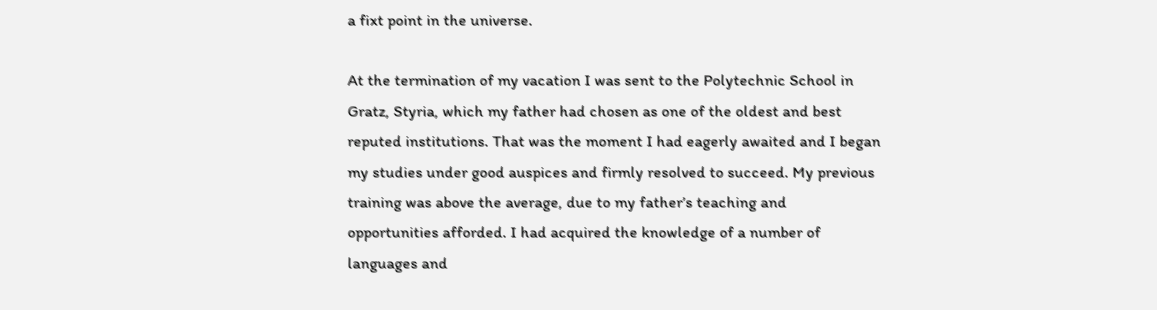a fixt point in the universe.

At the termination of my vacation I was sent to the Polytechnic School in Gratz, Styria, which my father had chosen as one of the oldest and best reputed institutions. That was the moment I had eagerly awaited and I began my studies under good auspices and firmly resolved to succeed. My previous training was above the average, due to my father’s teaching and opportunities afforded. I had acquired the knowledge of a number of languages and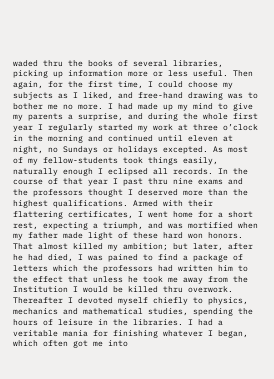waded thru the books of several libraries, picking up information more or less useful. Then again, for the first time, I could choose my subjects as I liked, and free-hand drawing was to bother me no more. I had made up my mind to give my parents a surprise, and during the whole first year I regularly started my work at three o’clock in the morning and continued until eleven at night, no Sundays or holidays excepted. As most of my fellow-students took things easily, naturally enough I eclipsed all records. In the course of that year I past thru nine exams and the professors thought I deserved more than the highest qualifications. Armed with their flattering certificates, I went home for a short rest, expecting a triumph, and was mortified when my father made light of these hard won honors. That almost killed my ambition; but later, after he had died, I was pained to find a package of letters which the professors had written him to the effect that unless he took me away from the Institution I would be killed thru overwork. Thereafter I devoted myself chiefly to physics, mechanics and mathematical studies, spending the hours of leisure in the libraries. I had a veritable mania for finishing whatever I began, which often got me into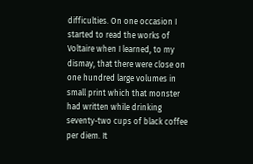difficulties. On one occasion I started to read the works of Voltaire when I learned, to my dismay, that there were close on one hundred large volumes in small print which that monster had written while drinking seventy-two cups of black coffee per diem. It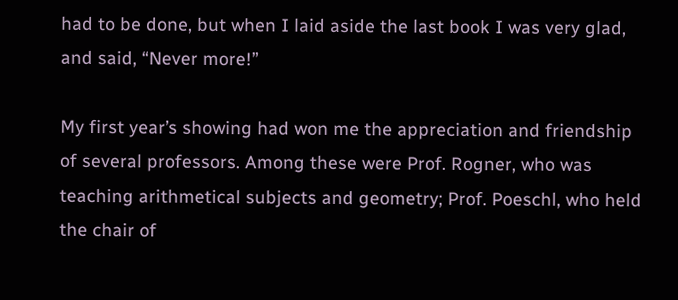had to be done, but when I laid aside the last book I was very glad, and said, “Never more!”

My first year’s showing had won me the appreciation and friendship of several professors. Among these were Prof. Rogner, who was teaching arithmetical subjects and geometry; Prof. Poeschl, who held the chair of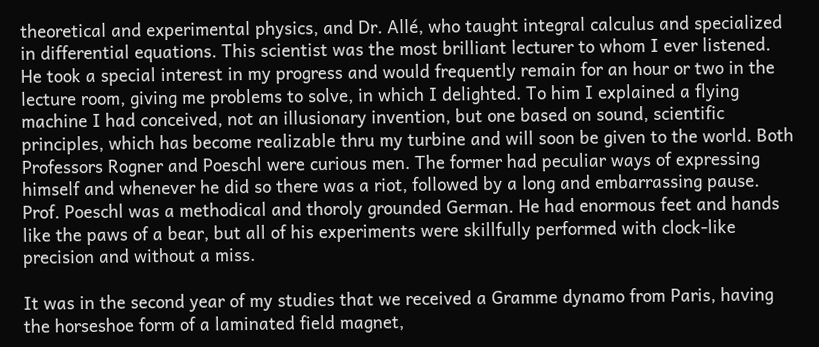theoretical and experimental physics, and Dr. Allé, who taught integral calculus and specialized in differential equations. This scientist was the most brilliant lecturer to whom I ever listened. He took a special interest in my progress and would frequently remain for an hour or two in the lecture room, giving me problems to solve, in which I delighted. To him I explained a flying machine I had conceived, not an illusionary invention, but one based on sound, scientific principles, which has become realizable thru my turbine and will soon be given to the world. Both Professors Rogner and Poeschl were curious men. The former had peculiar ways of expressing himself and whenever he did so there was a riot, followed by a long and embarrassing pause. Prof. Poeschl was a methodical and thoroly grounded German. He had enormous feet and hands like the paws of a bear, but all of his experiments were skillfully performed with clock-like precision and without a miss.

It was in the second year of my studies that we received a Gramme dynamo from Paris, having the horseshoe form of a laminated field magnet,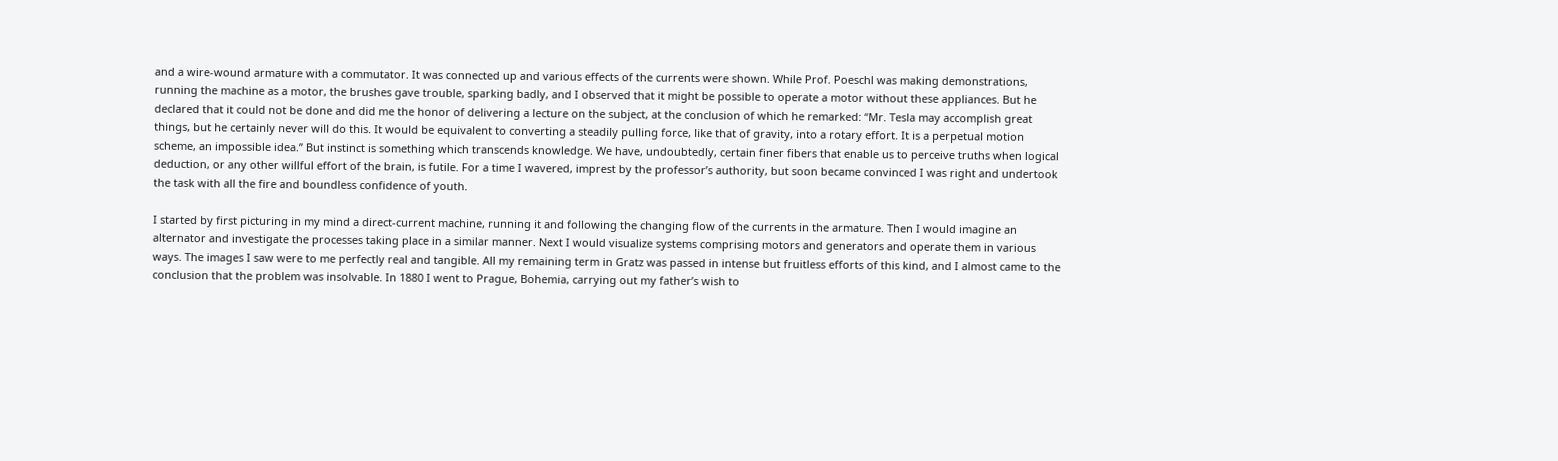and a wire-wound armature with a commutator. It was connected up and various effects of the currents were shown. While Prof. Poeschl was making demonstrations, running the machine as a motor, the brushes gave trouble, sparking badly, and I observed that it might be possible to operate a motor without these appliances. But he declared that it could not be done and did me the honor of delivering a lecture on the subject, at the conclusion of which he remarked: “Mr. Tesla may accomplish great things, but he certainly never will do this. It would be equivalent to converting a steadily pulling force, like that of gravity, into a rotary effort. It is a perpetual motion scheme, an impossible idea.” But instinct is something which transcends knowledge. We have, undoubtedly, certain finer fibers that enable us to perceive truths when logical deduction, or any other willful effort of the brain, is futile. For a time I wavered, imprest by the professor’s authority, but soon became convinced I was right and undertook the task with all the fire and boundless confidence of youth.

I started by first picturing in my mind a direct-current machine, running it and following the changing flow of the currents in the armature. Then I would imagine an alternator and investigate the processes taking place in a similar manner. Next I would visualize systems comprising motors and generators and operate them in various ways. The images I saw were to me perfectly real and tangible. All my remaining term in Gratz was passed in intense but fruitless efforts of this kind, and I almost came to the conclusion that the problem was insolvable. In 1880 I went to Prague, Bohemia, carrying out my father’s wish to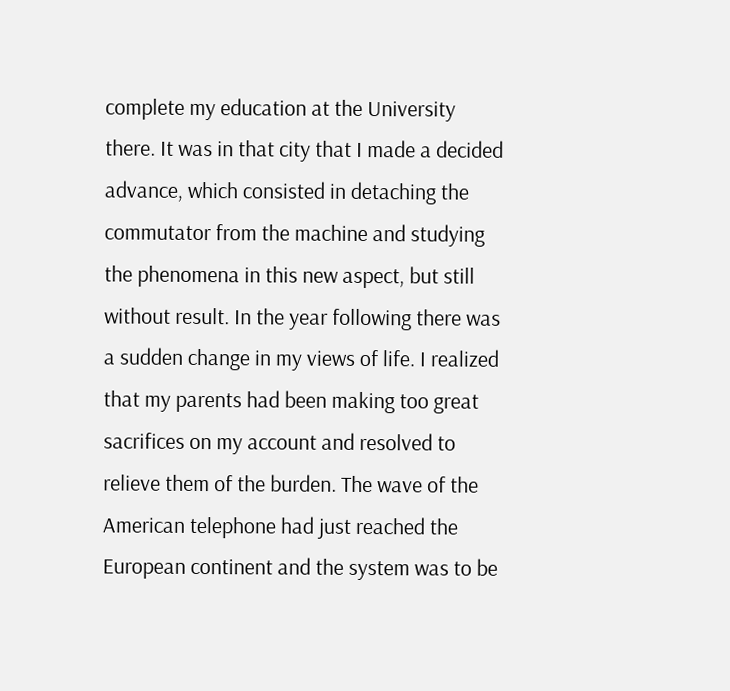complete my education at the University there. It was in that city that I made a decided advance, which consisted in detaching the commutator from the machine and studying the phenomena in this new aspect, but still without result. In the year following there was a sudden change in my views of life. I realized that my parents had been making too great sacrifices on my account and resolved to relieve them of the burden. The wave of the American telephone had just reached the European continent and the system was to be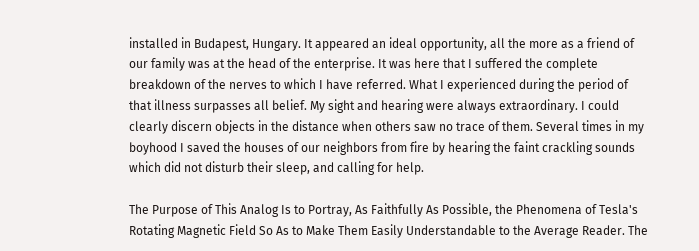installed in Budapest, Hungary. It appeared an ideal opportunity, all the more as a friend of our family was at the head of the enterprise. It was here that I suffered the complete breakdown of the nerves to which I have referred. What I experienced during the period of that illness surpasses all belief. My sight and hearing were always extraordinary. I could clearly discern objects in the distance when others saw no trace of them. Several times in my boyhood I saved the houses of our neighbors from fire by hearing the faint crackling sounds which did not disturb their sleep, and calling for help.

The Purpose of This Analog Is to Portray, As Faithfully As Possible, the Phenomena of Tesla's Rotating Magnetic Field So As to Make Them Easily Understandable to the Average Reader. The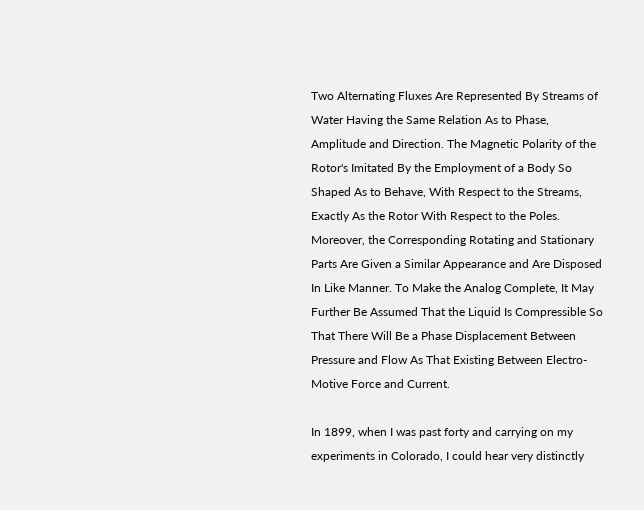Two Alternating Fluxes Are Represented By Streams of Water Having the Same Relation As to Phase, Amplitude and Direction. The Magnetic Polarity of the Rotor's Imitated By the Employment of a Body So Shaped As to Behave, With Respect to the Streams, Exactly As the Rotor With Respect to the Poles. Moreover, the Corresponding Rotating and Stationary Parts Are Given a Similar Appearance and Are Disposed In Like Manner. To Make the Analog Complete, It May Further Be Assumed That the Liquid Is Compressible So That There Will Be a Phase Displacement Between Pressure and Flow As That Existing Between Electro-Motive Force and Current.

In 1899, when I was past forty and carrying on my experiments in Colorado, I could hear very distinctly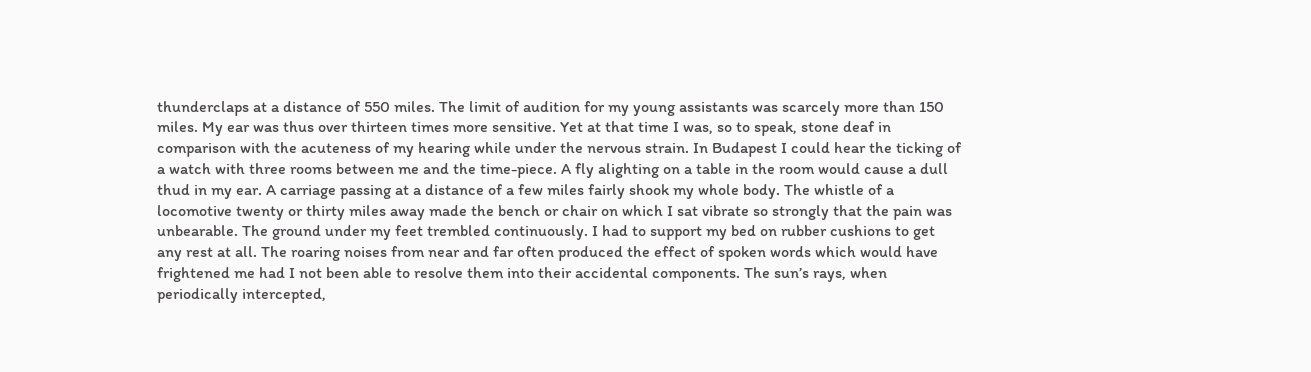thunderclaps at a distance of 550 miles. The limit of audition for my young assistants was scarcely more than 150 miles. My ear was thus over thirteen times more sensitive. Yet at that time I was, so to speak, stone deaf in comparison with the acuteness of my hearing while under the nervous strain. In Budapest I could hear the ticking of a watch with three rooms between me and the time-piece. A fly alighting on a table in the room would cause a dull thud in my ear. A carriage passing at a distance of a few miles fairly shook my whole body. The whistle of a locomotive twenty or thirty miles away made the bench or chair on which I sat vibrate so strongly that the pain was unbearable. The ground under my feet trembled continuously. I had to support my bed on rubber cushions to get any rest at all. The roaring noises from near and far often produced the effect of spoken words which would have frightened me had I not been able to resolve them into their accidental components. The sun’s rays, when periodically intercepted,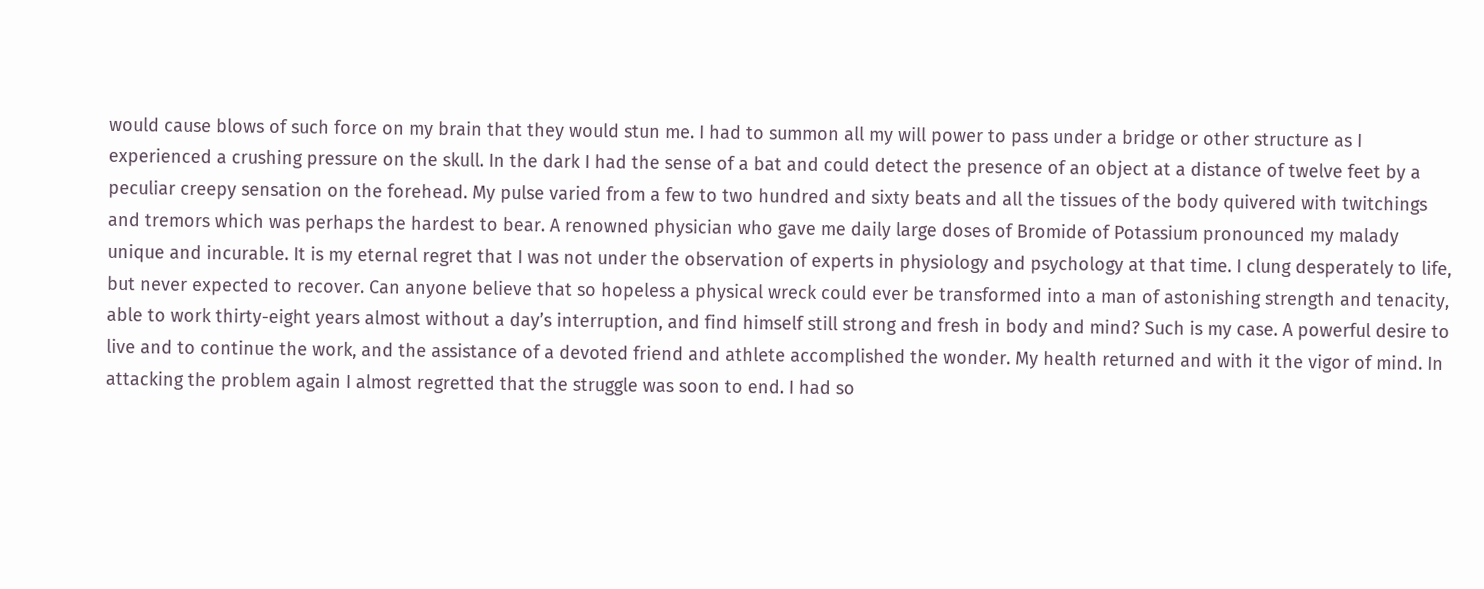would cause blows of such force on my brain that they would stun me. I had to summon all my will power to pass under a bridge or other structure as I experienced a crushing pressure on the skull. In the dark I had the sense of a bat and could detect the presence of an object at a distance of twelve feet by a peculiar creepy sensation on the forehead. My pulse varied from a few to two hundred and sixty beats and all the tissues of the body quivered with twitchings and tremors which was perhaps the hardest to bear. A renowned physician who gave me daily large doses of Bromide of Potassium pronounced my malady unique and incurable. It is my eternal regret that I was not under the observation of experts in physiology and psychology at that time. I clung desperately to life, but never expected to recover. Can anyone believe that so hopeless a physical wreck could ever be transformed into a man of astonishing strength and tenacity, able to work thirty-eight years almost without a day’s interruption, and find himself still strong and fresh in body and mind? Such is my case. A powerful desire to live and to continue the work, and the assistance of a devoted friend and athlete accomplished the wonder. My health returned and with it the vigor of mind. In attacking the problem again I almost regretted that the struggle was soon to end. I had so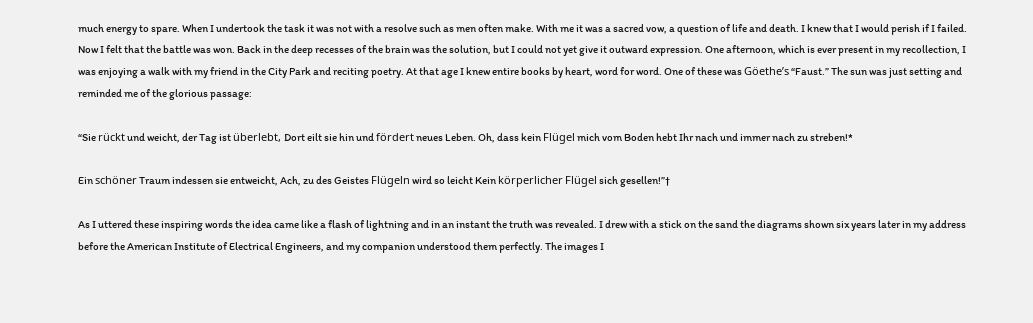much energy to spare. When I undertook the task it was not with a resolve such as men often make. With me it was a sacred vow, a question of life and death. I knew that I would perish if I failed. Now I felt that the battle was won. Back in the deep recesses of the brain was the solution, but I could not yet give it outward expression. One afternoon, which is ever present in my recollection, I was enjoying a walk with my friend in the City Park and reciting poetry. At that age I knew entire books by heart, word for word. One of these was Göethe’s “Faust.” The sun was just setting and reminded me of the glorious passage:

“Sie rückt und weicht, der Tag ist überlebt, Dort eilt sie hin und fördert neues Leben. Oh, dass kein Flügel mich vom Boden hebt Ihr nach und immer nach zu streben!*

Ein schöner Traum indessen sie entweicht, Ach, zu des Geistes Flügeln wird so leicht Kein körperlicher Flügel sich gesellen!”†

As I uttered these inspiring words the idea came like a flash of lightning and in an instant the truth was revealed. I drew with a stick on the sand the diagrams shown six years later in my address before the American Institute of Electrical Engineers, and my companion understood them perfectly. The images I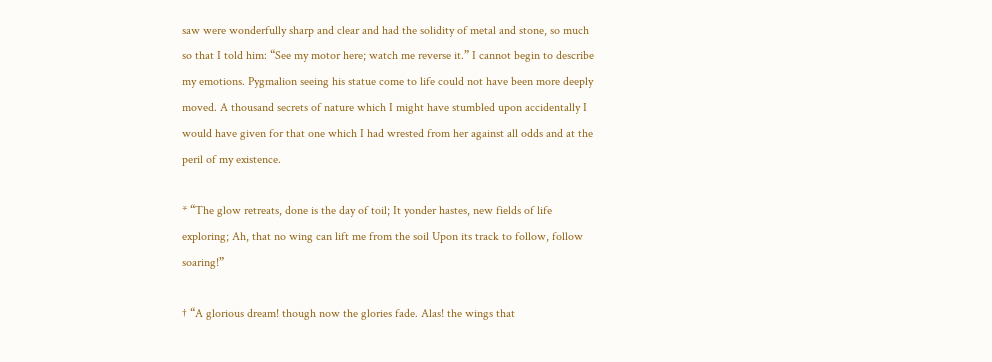saw were wonderfully sharp and clear and had the solidity of metal and stone, so much so that I told him: “See my motor here; watch me reverse it.” I cannot begin to describe my emotions. Pygmalion seeing his statue come to life could not have been more deeply moved. A thousand secrets of nature which I might have stumbled upon accidentally I would have given for that one which I had wrested from her against all odds and at the peril of my existence.

* “The glow retreats, done is the day of toil; It yonder hastes, new fields of life exploring; Ah, that no wing can lift me from the soil Upon its track to follow, follow soaring!”

† “A glorious dream! though now the glories fade. Alas! the wings that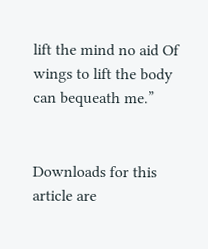lift the mind no aid Of wings to lift the body can bequeath me.”


Downloads for this article are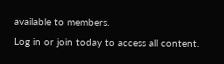available to members.
Log in or join today to access all content.